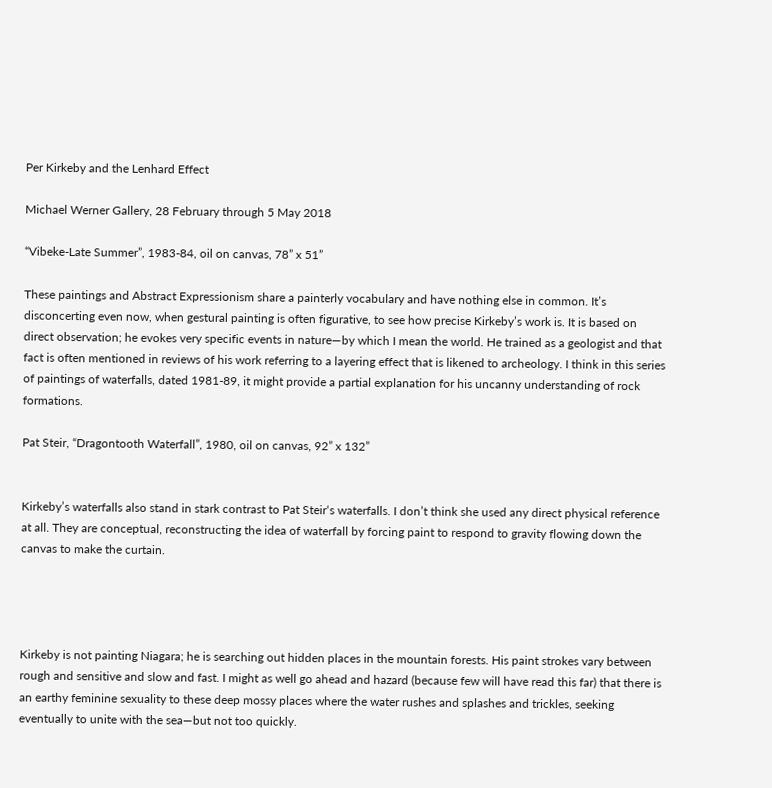Per Kirkeby and the Lenhard Effect

Michael Werner Gallery, 28 February through 5 May 2018

“Vibeke-Late Summer”, 1983-84, oil on canvas, 78” x 51”

These paintings and Abstract Expressionism share a painterly vocabulary and have nothing else in common. It’s disconcerting even now, when gestural painting is often figurative, to see how precise Kirkeby’s work is. It is based on direct observation; he evokes very specific events in nature—by which I mean the world. He trained as a geologist and that fact is often mentioned in reviews of his work referring to a layering effect that is likened to archeology. I think in this series of paintings of waterfalls, dated 1981-89, it might provide a partial explanation for his uncanny understanding of rock formations.

Pat Steir, “Dragontooth Waterfall”, 1980, oil on canvas, 92” x 132”


Kirkeby’s waterfalls also stand in stark contrast to Pat Steir‘s waterfalls. I don’t think she used any direct physical reference at all. They are conceptual, reconstructing the idea of waterfall by forcing paint to respond to gravity flowing down the canvas to make the curtain.




Kirkeby is not painting Niagara; he is searching out hidden places in the mountain forests. His paint strokes vary between rough and sensitive and slow and fast. I might as well go ahead and hazard (because few will have read this far) that there is an earthy feminine sexuality to these deep mossy places where the water rushes and splashes and trickles, seeking eventually to unite with the sea—but not too quickly.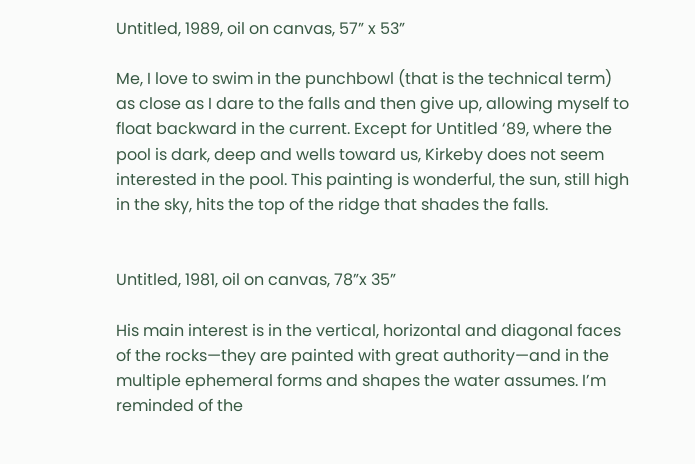Untitled, 1989, oil on canvas, 57” x 53”

Me, I love to swim in the punchbowl (that is the technical term) as close as I dare to the falls and then give up, allowing myself to float backward in the current. Except for Untitled ‘89, where the pool is dark, deep and wells toward us, Kirkeby does not seem interested in the pool. This painting is wonderful, the sun, still high in the sky, hits the top of the ridge that shades the falls.


Untitled, 1981, oil on canvas, 78”x 35”

His main interest is in the vertical, horizontal and diagonal faces of the rocks—they are painted with great authority—and in the multiple ephemeral forms and shapes the water assumes. I’m reminded of the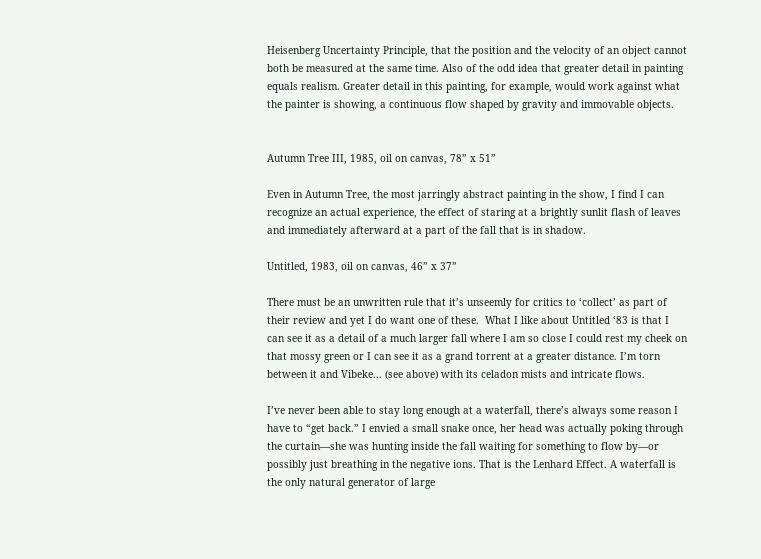Heisenberg Uncertainty Principle, that the position and the velocity of an object cannot both be measured at the same time. Also of the odd idea that greater detail in painting equals realism. Greater detail in this painting, for example, would work against what the painter is showing, a continuous flow shaped by gravity and immovable objects.


Autumn Tree III, 1985, oil on canvas, 78” x 51”

Even in Autumn Tree, the most jarringly abstract painting in the show, I find I can recognize an actual experience, the effect of staring at a brightly sunlit flash of leaves and immediately afterward at a part of the fall that is in shadow.

Untitled, 1983, oil on canvas, 46” x 37”

There must be an unwritten rule that it’s unseemly for critics to ‘collect’ as part of their review and yet I do want one of these.  What I like about Untitled ‘83 is that I can see it as a detail of a much larger fall where I am so close I could rest my cheek on that mossy green or I can see it as a grand torrent at a greater distance. I’m torn between it and Vibeke… (see above) with its celadon mists and intricate flows.

I’ve never been able to stay long enough at a waterfall, there’s always some reason I have to “get back.” I envied a small snake once, her head was actually poking through the curtain—she was hunting inside the fall waiting for something to flow by—or possibly just breathing in the negative ions. That is the Lenhard Effect. A waterfall is the only natural generator of large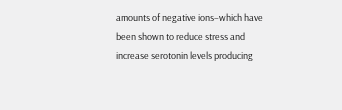amounts of negative ions–which have been shown to reduce stress and increase serotonin levels producing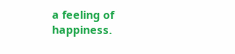a feeling of happiness.